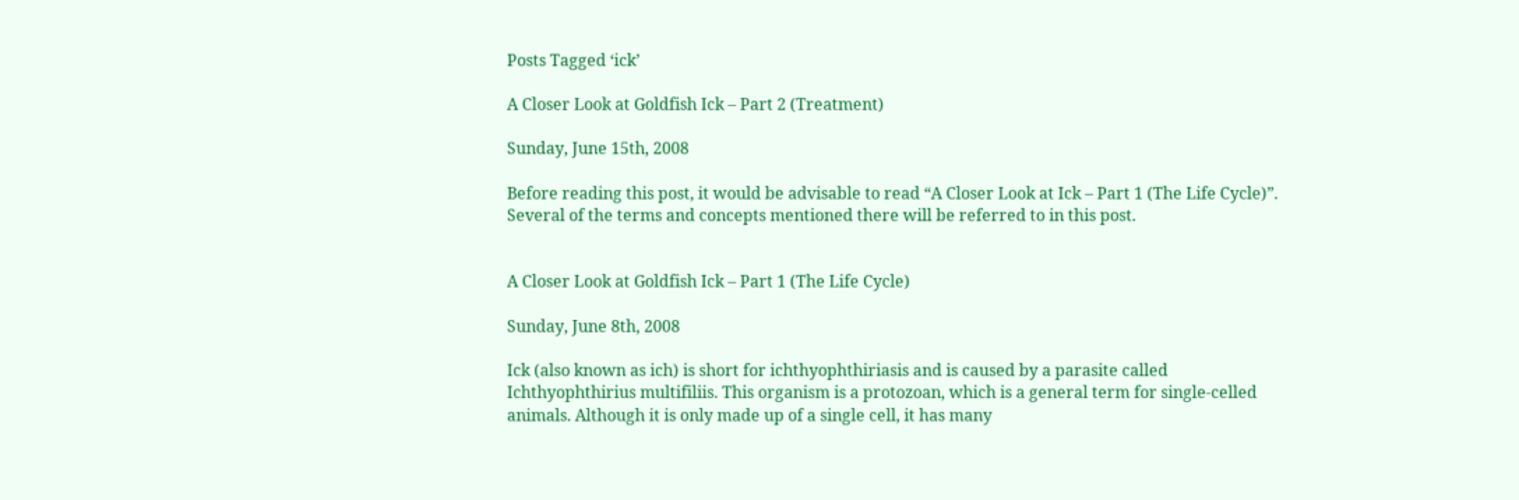Posts Tagged ‘ick’

A Closer Look at Goldfish Ick – Part 2 (Treatment)

Sunday, June 15th, 2008

Before reading this post, it would be advisable to read “A Closer Look at Ick – Part 1 (The Life Cycle)”. Several of the terms and concepts mentioned there will be referred to in this post.


A Closer Look at Goldfish Ick – Part 1 (The Life Cycle)

Sunday, June 8th, 2008

Ick (also known as ich) is short for ichthyophthiriasis and is caused by a parasite called Ichthyophthirius multifiliis. This organism is a protozoan, which is a general term for single-celled animals. Although it is only made up of a single cell, it has many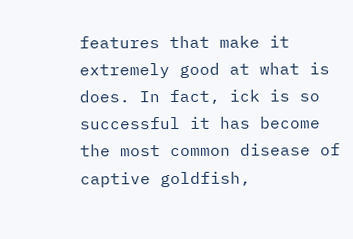features that make it extremely good at what is does. In fact, ick is so successful it has become the most common disease of captive goldfish,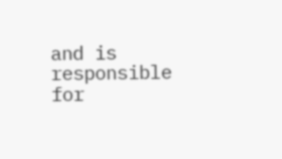and is responsible for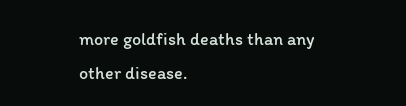more goldfish deaths than any other disease.